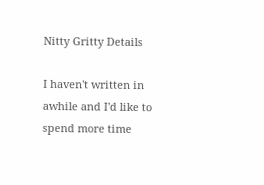Nitty Gritty Details

I haven't written in awhile and I'd like to spend more time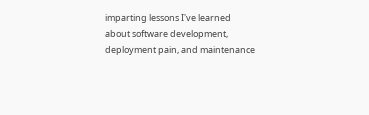imparting lessons I've learned about software development, deployment pain, and maintenance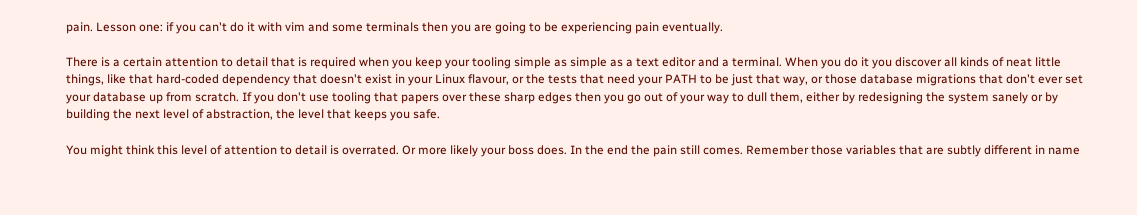pain. Lesson one: if you can't do it with vim and some terminals then you are going to be experiencing pain eventually.

There is a certain attention to detail that is required when you keep your tooling simple as simple as a text editor and a terminal. When you do it you discover all kinds of neat little things, like that hard-coded dependency that doesn't exist in your Linux flavour, or the tests that need your PATH to be just that way, or those database migrations that don't ever set your database up from scratch. If you don't use tooling that papers over these sharp edges then you go out of your way to dull them, either by redesigning the system sanely or by building the next level of abstraction, the level that keeps you safe.

You might think this level of attention to detail is overrated. Or more likely your boss does. In the end the pain still comes. Remember those variables that are subtly different in name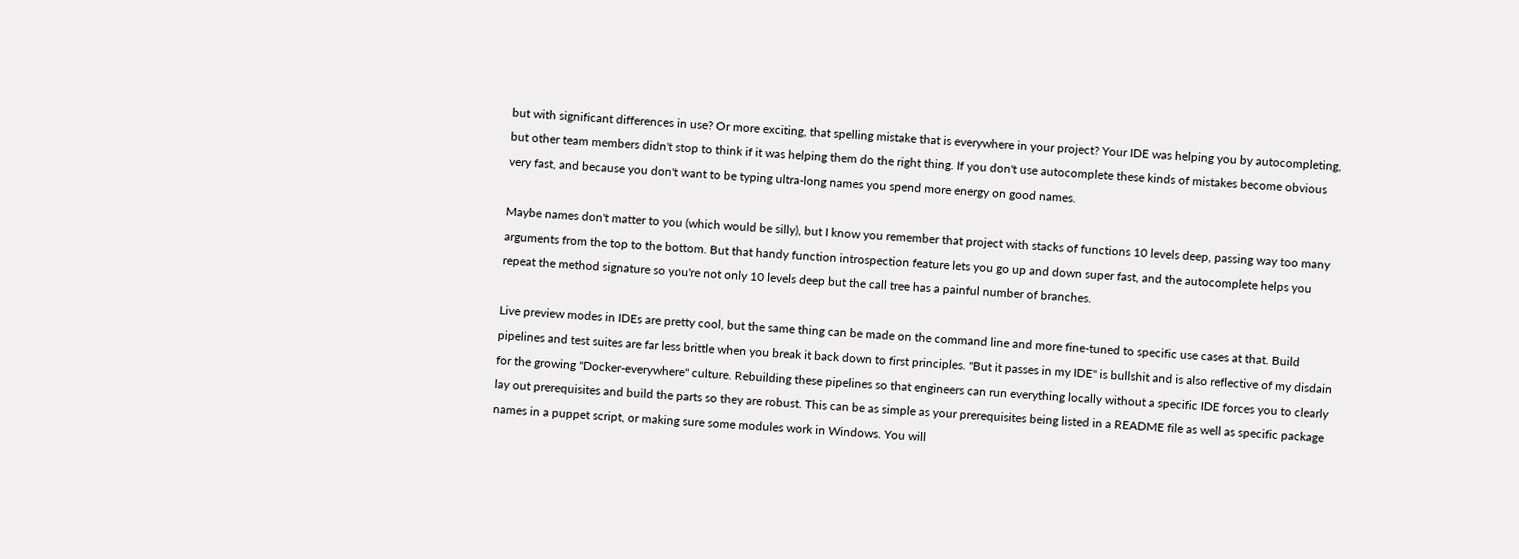but with significant differences in use? Or more exciting, that spelling mistake that is everywhere in your project? Your IDE was helping you by autocompleting, but other team members didn't stop to think if it was helping them do the right thing. If you don't use autocomplete these kinds of mistakes become obvious very fast, and because you don't want to be typing ultra-long names you spend more energy on good names.

Maybe names don't matter to you (which would be silly), but I know you remember that project with stacks of functions 10 levels deep, passing way too many arguments from the top to the bottom. But that handy function introspection feature lets you go up and down super fast, and the autocomplete helps you repeat the method signature so you're not only 10 levels deep but the call tree has a painful number of branches.

Live preview modes in IDEs are pretty cool, but the same thing can be made on the command line and more fine-tuned to specific use cases at that. Build pipelines and test suites are far less brittle when you break it back down to first principles. "But it passes in my IDE" is bullshit and is also reflective of my disdain for the growing "Docker-everywhere" culture. Rebuilding these pipelines so that engineers can run everything locally without a specific IDE forces you to clearly lay out prerequisites and build the parts so they are robust. This can be as simple as your prerequisites being listed in a README file as well as specific package names in a puppet script, or making sure some modules work in Windows. You will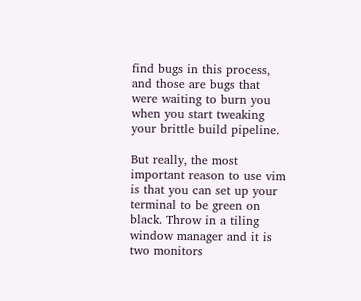find bugs in this process, and those are bugs that were waiting to burn you when you start tweaking your brittle build pipeline.

But really, the most important reason to use vim is that you can set up your terminal to be green on black. Throw in a tiling window manager and it is two monitors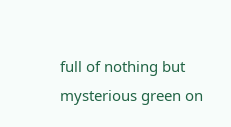full of nothing but mysterious green on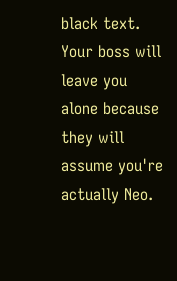black text. Your boss will leave you alone because they will assume you're actually Neo.